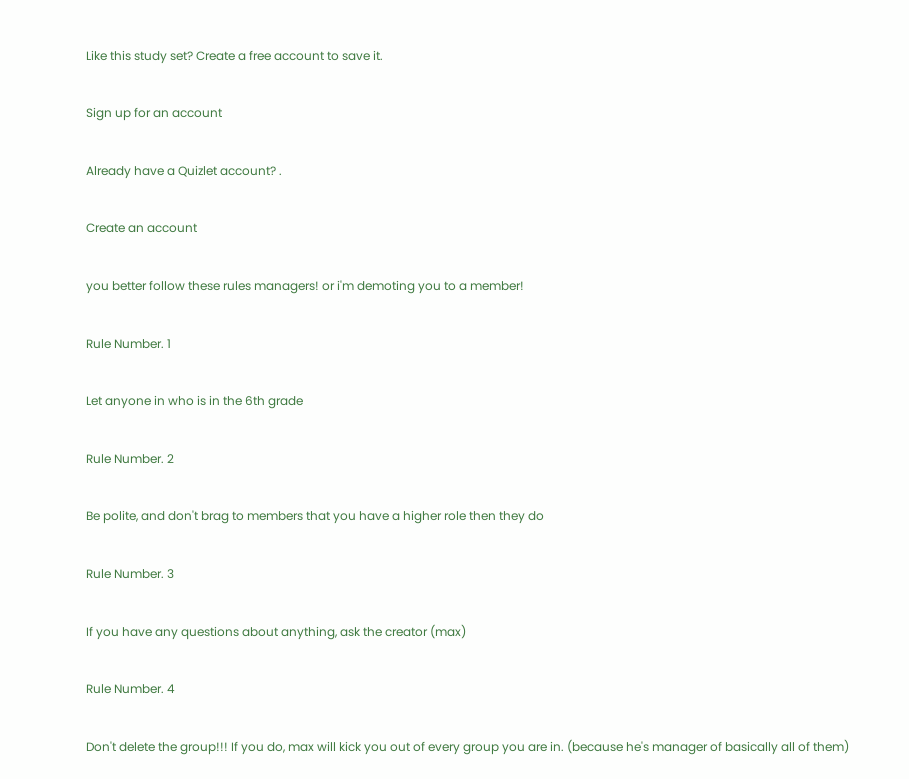Like this study set? Create a free account to save it.

Sign up for an account

Already have a Quizlet account? .

Create an account

you better follow these rules managers! or i'm demoting you to a member!

Rule Number. 1

Let anyone in who is in the 6th grade

Rule Number. 2

Be polite, and don't brag to members that you have a higher role then they do

Rule Number. 3

If you have any questions about anything, ask the creator (max)

Rule Number. 4

Don't delete the group!!! If you do, max will kick you out of every group you are in. (because he's manager of basically all of them)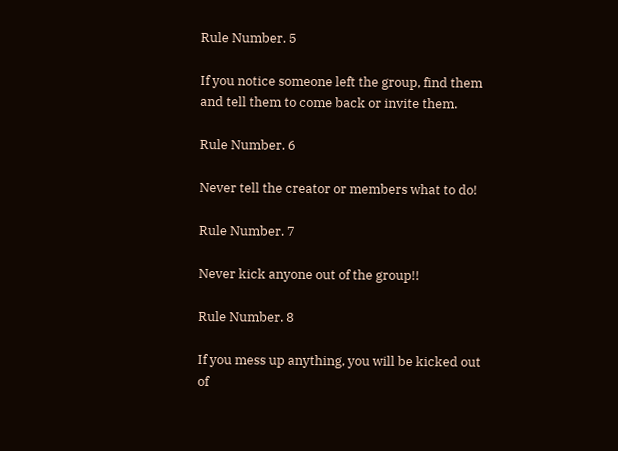Rule Number. 5

If you notice someone left the group, find them and tell them to come back or invite them.

Rule Number. 6

Never tell the creator or members what to do!

Rule Number. 7

Never kick anyone out of the group!!

Rule Number. 8

If you mess up anything, you will be kicked out of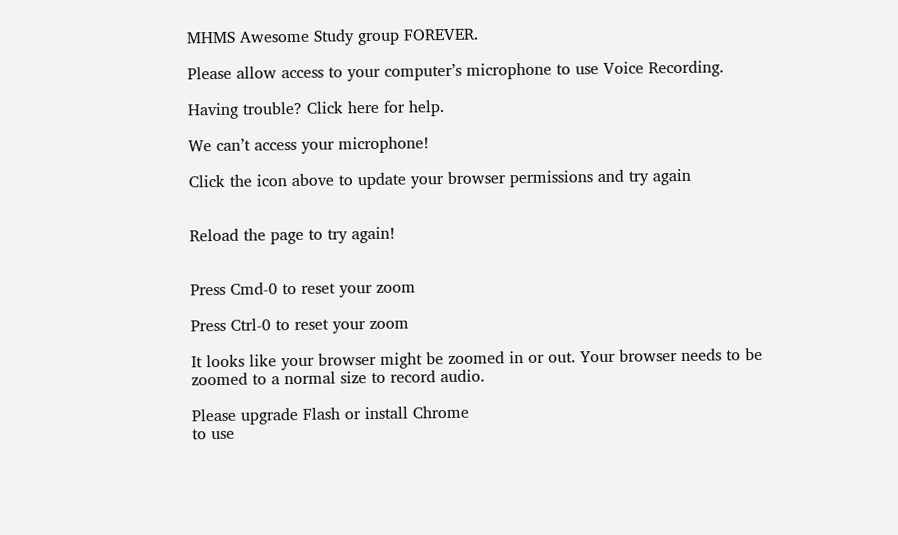MHMS Awesome Study group FOREVER.

Please allow access to your computer’s microphone to use Voice Recording.

Having trouble? Click here for help.

We can’t access your microphone!

Click the icon above to update your browser permissions and try again


Reload the page to try again!


Press Cmd-0 to reset your zoom

Press Ctrl-0 to reset your zoom

It looks like your browser might be zoomed in or out. Your browser needs to be zoomed to a normal size to record audio.

Please upgrade Flash or install Chrome
to use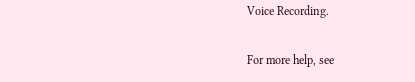Voice Recording.

For more help, see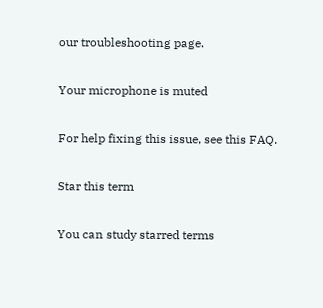our troubleshooting page.

Your microphone is muted

For help fixing this issue, see this FAQ.

Star this term

You can study starred terms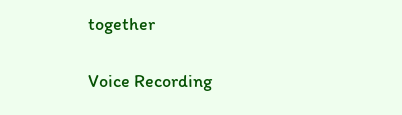together

Voice Recording